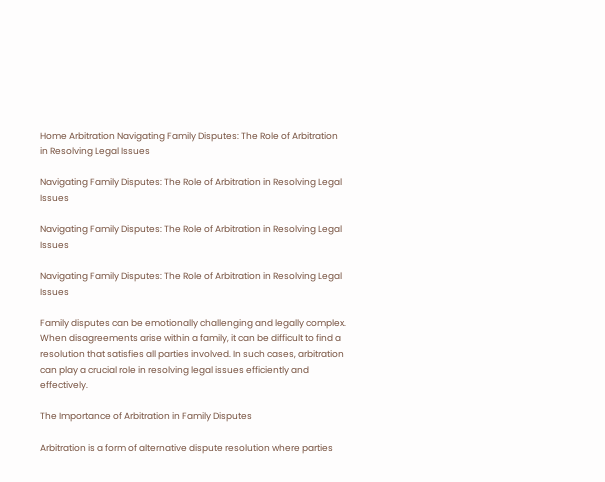Home Arbitration Navigating Family Disputes: The Role of Arbitration in Resolving Legal Issues

Navigating Family Disputes: The Role of Arbitration in Resolving Legal Issues

Navigating Family Disputes: The Role of Arbitration in Resolving Legal Issues

Navigating Family Disputes: The Role of Arbitration in Resolving Legal Issues

Family disputes can be emotionally challenging and legally complex. When disagreements arise within a family, it can be difficult to find a resolution that satisfies all parties involved. In such cases, arbitration can play a crucial role in resolving legal issues efficiently and effectively.

The Importance of Arbitration in Family Disputes

Arbitration is a form of alternative dispute resolution where parties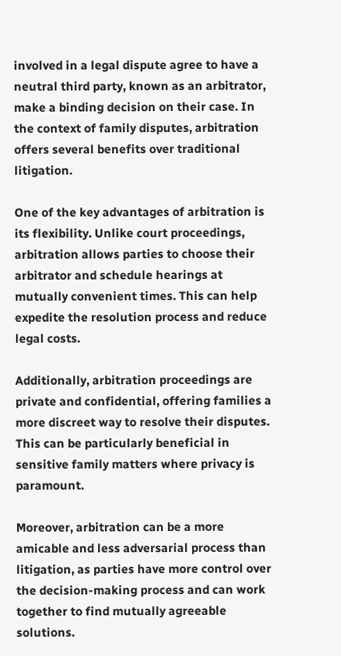involved in a legal dispute agree to have a neutral third party, known as an arbitrator, make a binding decision on their case. In the context of family disputes, arbitration offers several benefits over traditional litigation.

One of the key advantages of arbitration is its flexibility. Unlike court proceedings, arbitration allows parties to choose their arbitrator and schedule hearings at mutually convenient times. This can help expedite the resolution process and reduce legal costs.

Additionally, arbitration proceedings are private and confidential, offering families a more discreet way to resolve their disputes. This can be particularly beneficial in sensitive family matters where privacy is paramount.

Moreover, arbitration can be a more amicable and less adversarial process than litigation, as parties have more control over the decision-making process and can work together to find mutually agreeable solutions.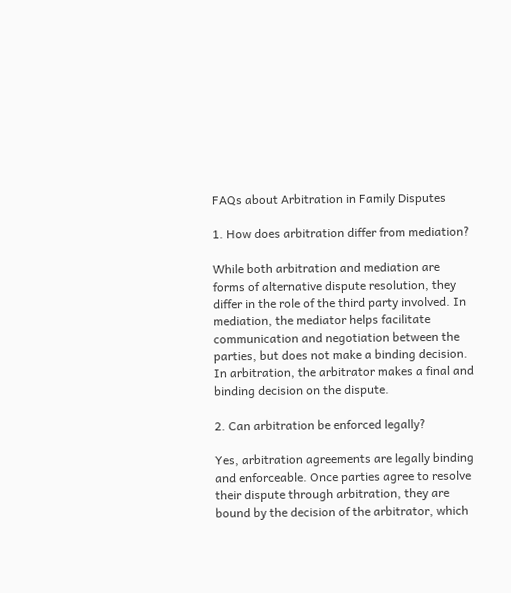FAQs about Arbitration in Family Disputes

1. How does arbitration differ from mediation?

While both arbitration and mediation are forms of alternative dispute resolution, they differ in the role of the third party involved. In mediation, the mediator helps facilitate communication and negotiation between the parties, but does not make a binding decision. In arbitration, the arbitrator makes a final and binding decision on the dispute.

2. Can arbitration be enforced legally?

Yes, arbitration agreements are legally binding and enforceable. Once parties agree to resolve their dispute through arbitration, they are bound by the decision of the arbitrator, which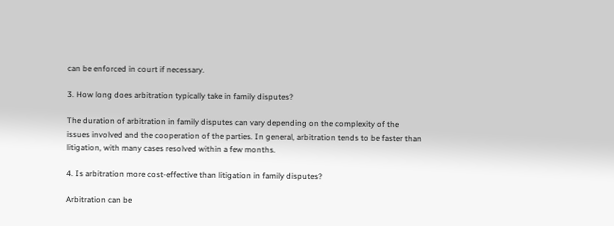can be enforced in court if necessary.

3. How long does arbitration typically take in family disputes?

The duration of arbitration in family disputes can vary depending on the complexity of the issues involved and the cooperation of the parties. In general, arbitration tends to be faster than litigation, with many cases resolved within a few months.

4. Is arbitration more cost-effective than litigation in family disputes?

Arbitration can be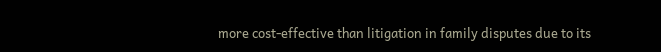more cost-effective than litigation in family disputes due to its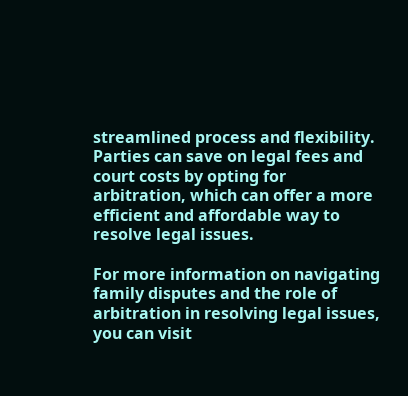streamlined process and flexibility. Parties can save on legal fees and court costs by opting for arbitration, which can offer a more efficient and affordable way to resolve legal issues.

For more information on navigating family disputes and the role of arbitration in resolving legal issues, you can visit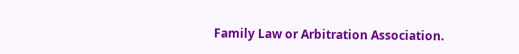Family Law or Arbitration Association.